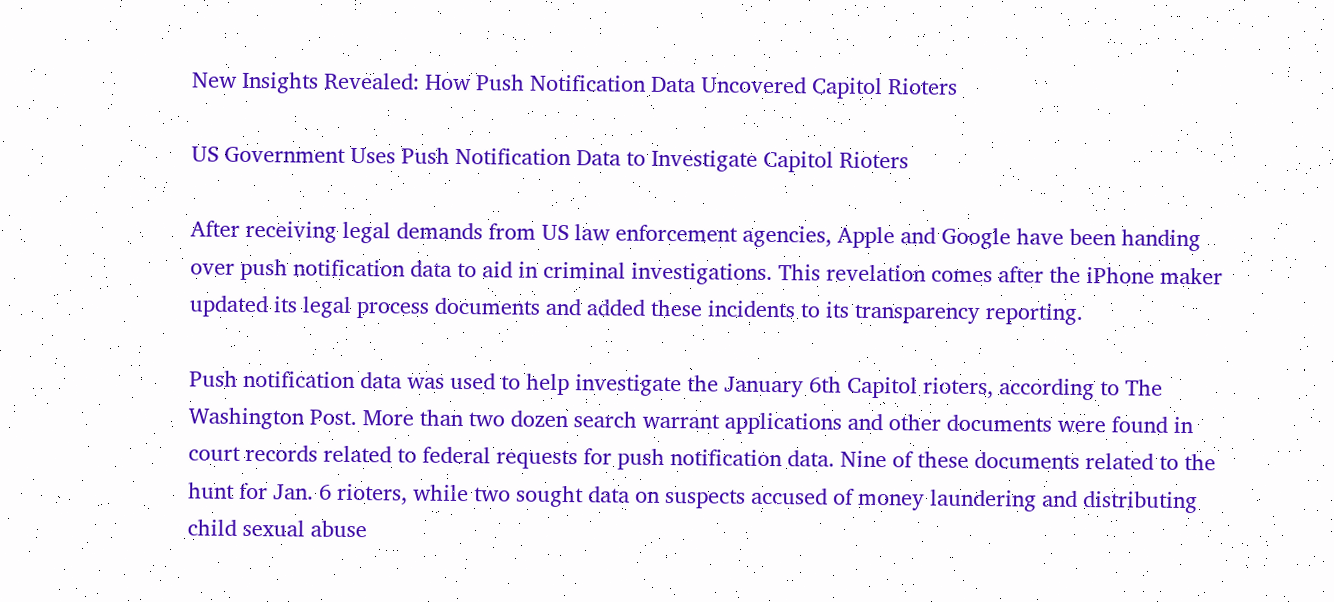New Insights Revealed: How Push Notification Data Uncovered Capitol Rioters

US Government Uses Push Notification Data to Investigate Capitol Rioters

After receiving legal demands from US law enforcement agencies, Apple and Google have been handing over push notification data to aid in criminal investigations. This revelation comes after the iPhone maker updated its legal process documents and added these incidents to its transparency reporting.

Push notification data was used to help investigate the January 6th Capitol rioters, according to The Washington Post. More than two dozen search warrant applications and other documents were found in court records related to federal requests for push notification data. Nine of these documents related to the hunt for Jan. 6 rioters, while two sought data on suspects accused of money laundering and distributing child sexual abuse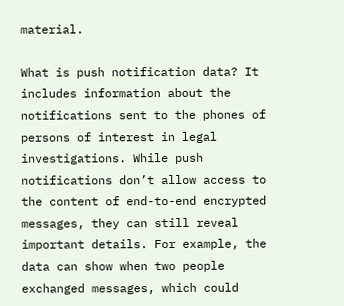material.

What is push notification data? It includes information about the notifications sent to the phones of persons of interest in legal investigations. While push notifications don’t allow access to the content of end-to-end encrypted messages, they can still reveal important details. For example, the data can show when two people exchanged messages, which could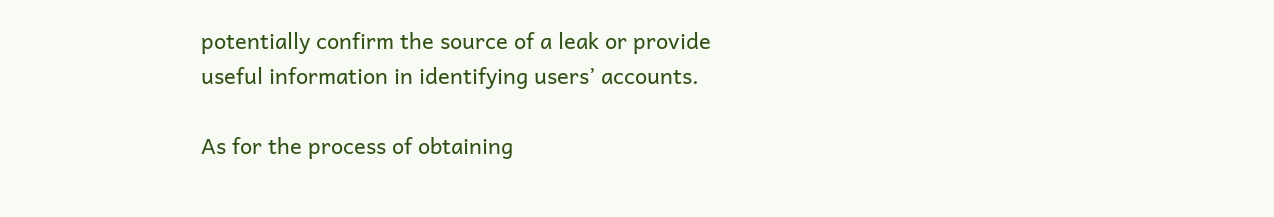potentially confirm the source of a leak or provide useful information in identifying users’ accounts.

As for the process of obtaining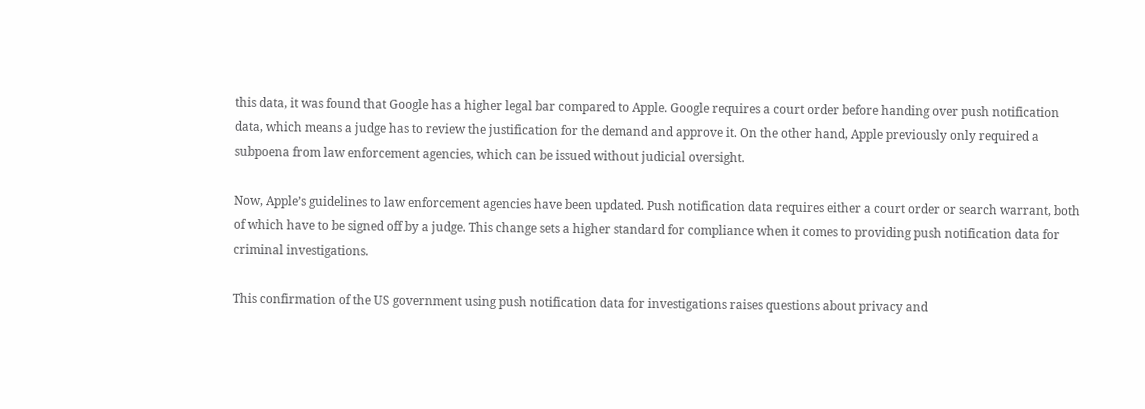this data, it was found that Google has a higher legal bar compared to Apple. Google requires a court order before handing over push notification data, which means a judge has to review the justification for the demand and approve it. On the other hand, Apple previously only required a subpoena from law enforcement agencies, which can be issued without judicial oversight.

Now, Apple’s guidelines to law enforcement agencies have been updated. Push notification data requires either a court order or search warrant, both of which have to be signed off by a judge. This change sets a higher standard for compliance when it comes to providing push notification data for criminal investigations.

This confirmation of the US government using push notification data for investigations raises questions about privacy and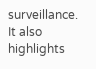surveillance. It also highlights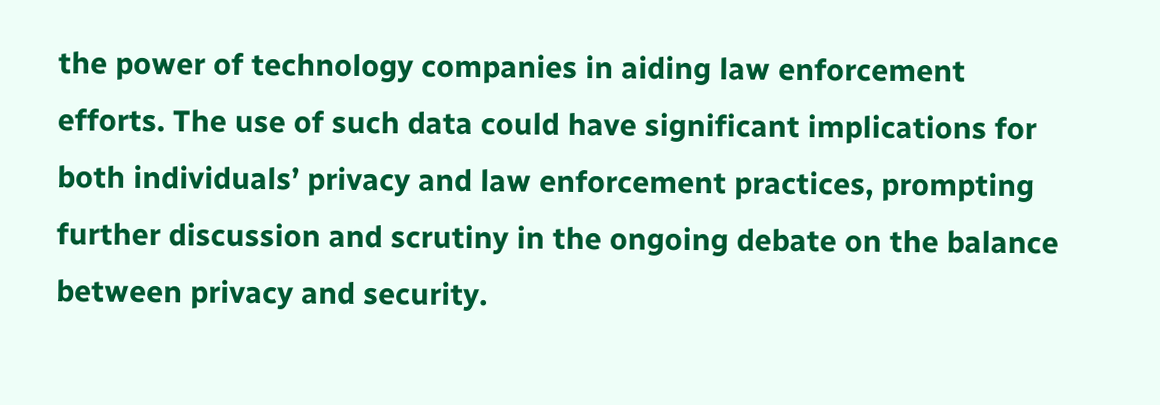the power of technology companies in aiding law enforcement efforts. The use of such data could have significant implications for both individuals’ privacy and law enforcement practices, prompting further discussion and scrutiny in the ongoing debate on the balance between privacy and security.